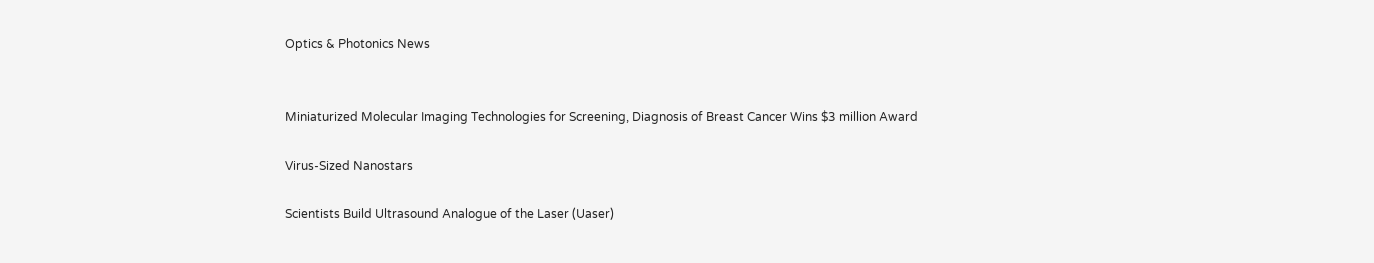Optics & Photonics News


Miniaturized Molecular Imaging Technologies for Screening, Diagnosis of Breast Cancer Wins $3 million Award

Virus-Sized Nanostars

Scientists Build Ultrasound Analogue of the Laser (Uaser)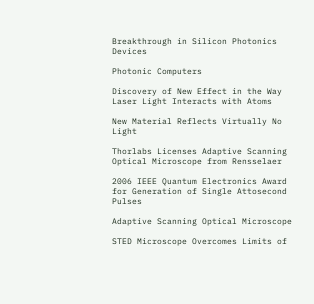Breakthrough in Silicon Photonics Devices

Photonic Computers

Discovery of New Effect in the Way Laser Light Interacts with Atoms

New Material Reflects Virtually No Light

Thorlabs Licenses Adaptive Scanning Optical Microscope from Rensselaer

2006 IEEE Quantum Electronics Award for Generation of Single Attosecond Pulses

Adaptive Scanning Optical Microscope

STED Microscope Overcomes Limits of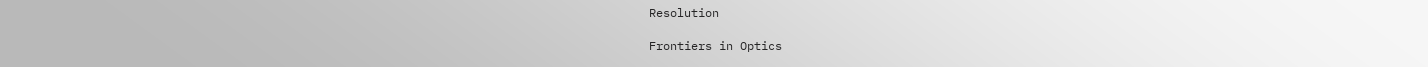Resolution

Frontiers in Optics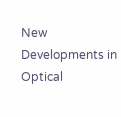New Developments in Optical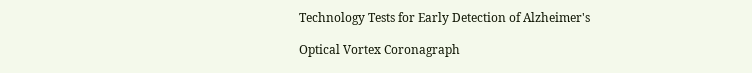Technology Tests for Early Detection of Alzheimer's

Optical Vortex Coronagraph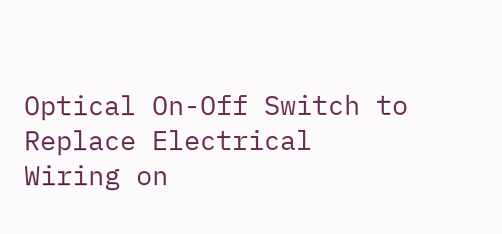Optical On-Off Switch to Replace Electrical Wiring on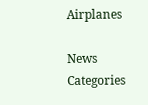Airplanes

News Categories